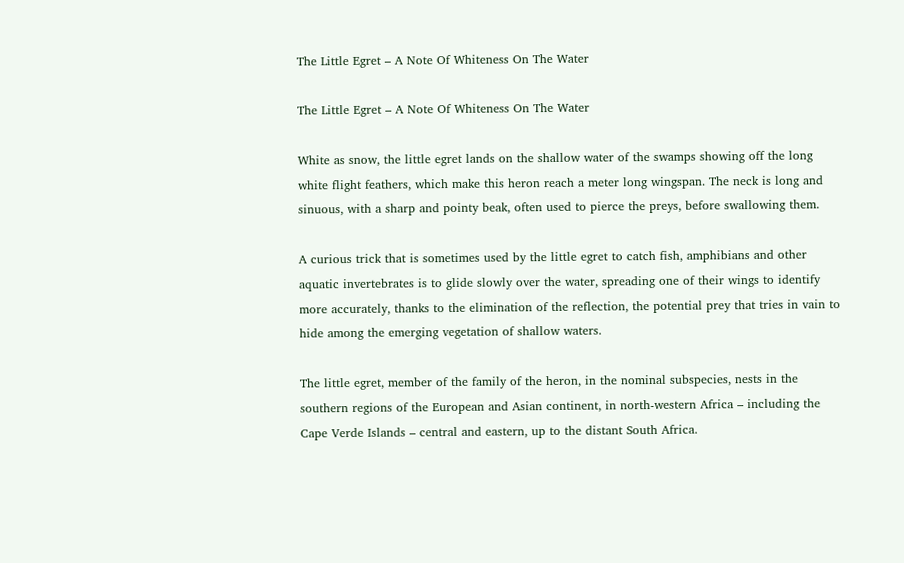The Little Egret – A Note Of Whiteness On The Water

The Little Egret – A Note Of Whiteness On The Water

White as snow, the little egret lands on the shallow water of the swamps showing off the long white flight feathers, which make this heron reach a meter long wingspan. The neck is long and sinuous, with a sharp and pointy beak, often used to pierce the preys, before swallowing them.

A curious trick that is sometimes used by the little egret to catch fish, amphibians and other aquatic invertebrates is to glide slowly over the water, spreading one of their wings to identify more accurately, thanks to the elimination of the reflection, the potential prey that tries in vain to hide among the emerging vegetation of shallow waters.

The little egret, member of the family of the heron, in the nominal subspecies, nests in the southern regions of the European and Asian continent, in north-western Africa – including the Cape Verde Islands – central and eastern, up to the distant South Africa.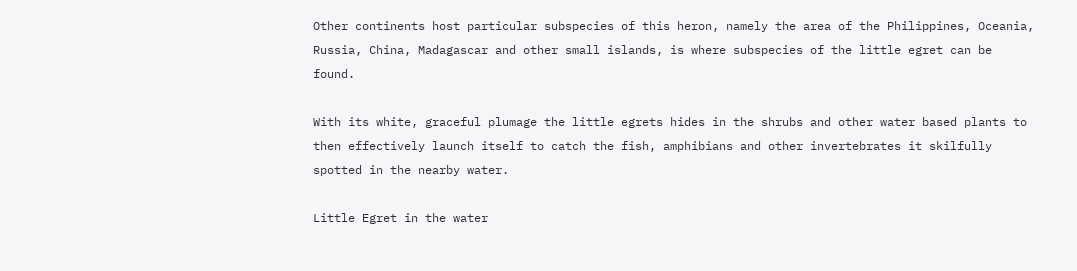Other continents host particular subspecies of this heron, namely the area of the Philippines, Oceania, Russia, China, Madagascar and other small islands, is where subspecies of the little egret can be found.

With its white, graceful plumage the little egrets hides in the shrubs and other water based plants to then effectively launch itself to catch the fish, amphibians and other invertebrates it skilfully spotted in the nearby water.

Little Egret in the water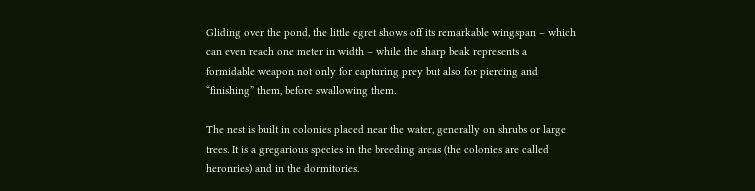Gliding over the pond, the little egret shows off its remarkable wingspan – which can even reach one meter in width – while the sharp beak represents a formidable weapon not only for capturing prey but also for piercing and “finishing” them, before swallowing them.

The nest is built in colonies placed near the water, generally on shrubs or large trees. It is a gregarious species in the breeding areas (the colonies are called heronries) and in the dormitories.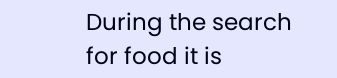During the search for food it is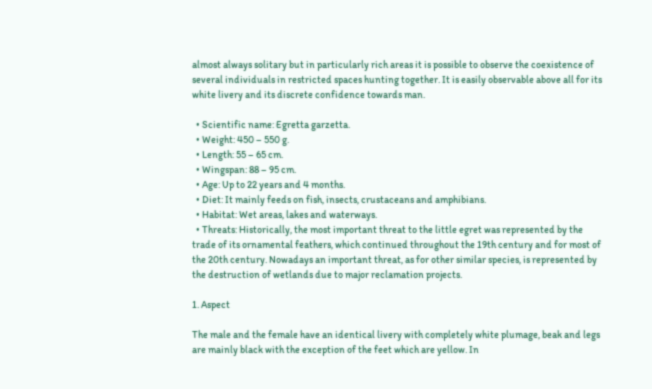almost always solitary but in particularly rich areas it is possible to observe the coexistence of several individuals in restricted spaces hunting together. It is easily observable above all for its white livery and its discrete confidence towards man.

  • Scientific name: Egretta garzetta.
  • Weight: 450 – 550 g.
  • Length: 55 – 65 cm.
  • Wingspan: 88 – 95 cm.
  • Age: Up to 22 years and 4 months.
  • Diet: It mainly feeds on fish, insects, crustaceans and amphibians.
  • Habitat: Wet areas, lakes and waterways.
  • Threats: Historically, the most important threat to the little egret was represented by the trade of its ornamental feathers, which continued throughout the 19th century and for most of the 20th century. Nowadays an important threat, as for other similar species, is represented by the destruction of wetlands due to major reclamation projects.

1. Aspect

The male and the female have an identical livery with completely white plumage, beak and legs are mainly black with the exception of the feet which are yellow. In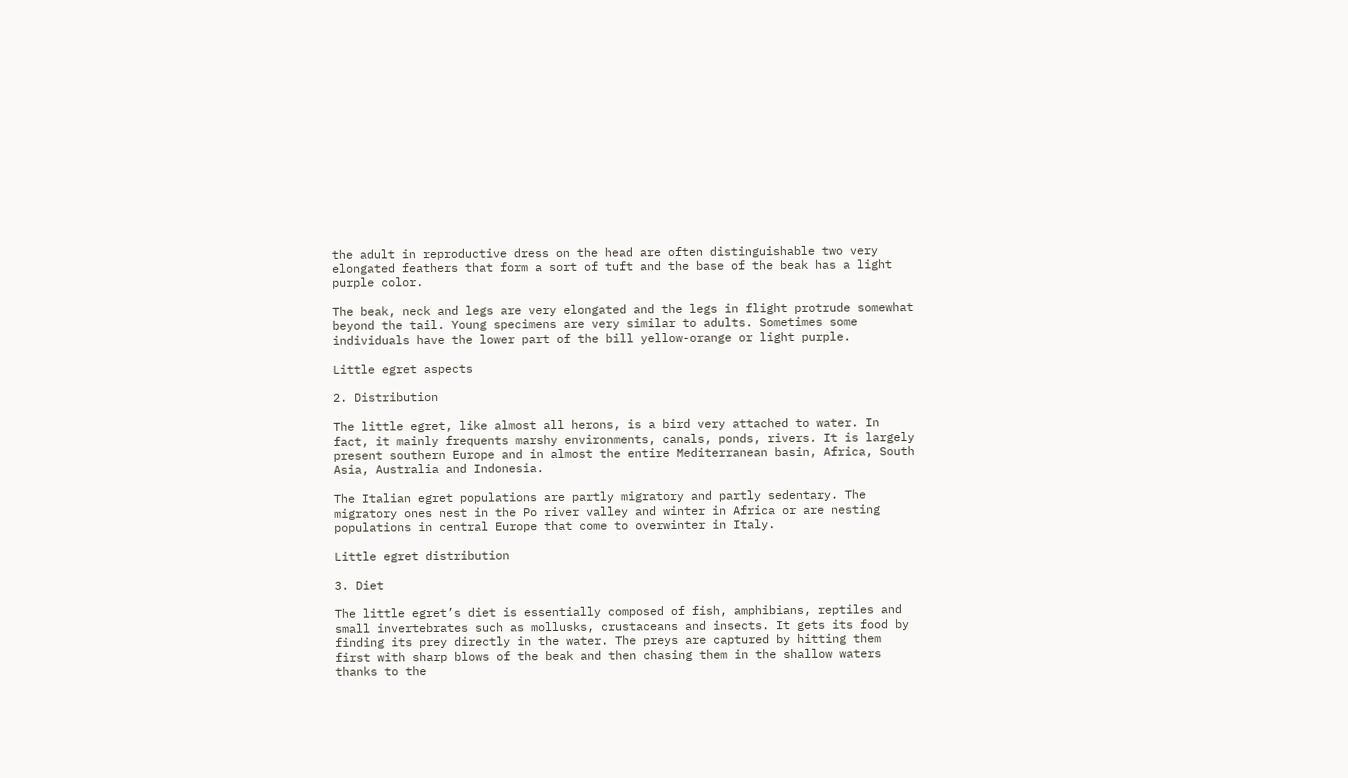the adult in reproductive dress on the head are often distinguishable two very elongated feathers that form a sort of tuft and the base of the beak has a light purple color.

The beak, neck and legs are very elongated and the legs in flight protrude somewhat beyond the tail. Young specimens are very similar to adults. Sometimes some individuals have the lower part of the bill yellow-orange or light purple.

Little egret aspects

2. Distribution

The little egret, like almost all herons, is a bird very attached to water. In fact, it mainly frequents marshy environments, canals, ponds, rivers. It is largely present southern Europe and in almost the entire Mediterranean basin, Africa, South Asia, Australia and Indonesia.

The Italian egret populations are partly migratory and partly sedentary. The migratory ones nest in the Po river valley and winter in Africa or are nesting populations in central Europe that come to overwinter in Italy.

Little egret distribution

3. Diet

The little egret’s diet is essentially composed of fish, amphibians, reptiles and small invertebrates such as mollusks, crustaceans and insects. It gets its food by finding its prey directly in the water. The preys are captured by hitting them first with sharp blows of the beak and then chasing them in the shallow waters thanks to the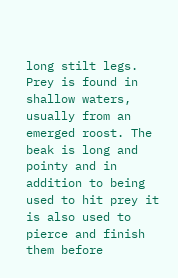long stilt legs. Prey is found in shallow waters, usually from an emerged roost. The beak is long and pointy and in addition to being used to hit prey it is also used to pierce and finish them before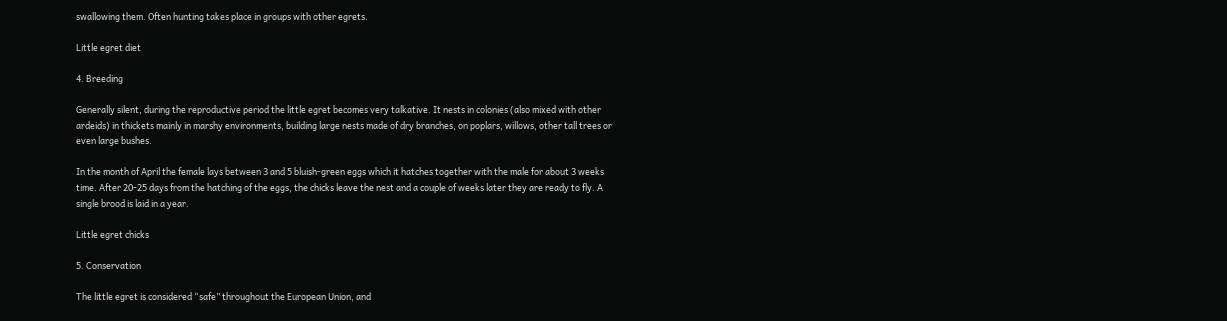swallowing them. Often hunting takes place in groups with other egrets.

Little egret diet

4. Breeding

Generally silent, during the reproductive period the little egret becomes very talkative. It nests in colonies (also mixed with other ardeids) in thickets mainly in marshy environments, building large nests made of dry branches, on poplars, willows, other tall trees or even large bushes.

In the month of April the female lays between 3 and 5 bluish-green eggs which it hatches together with the male for about 3 weeks time. After 20-25 days from the hatching of the eggs, the chicks leave the nest and a couple of weeks later they are ready to fly. A single brood is laid in a year.

Little egret chicks

5. Conservation

The little egret is considered “safe” throughout the European Union, and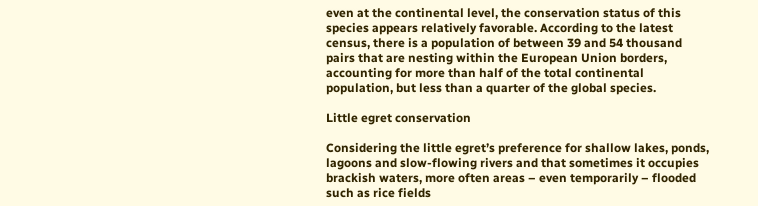even at the continental level, the conservation status of this species appears relatively favorable. According to the latest census, there is a population of between 39 and 54 thousand pairs that are nesting within the European Union borders, accounting for more than half of the total continental population, but less than a quarter of the global species.

Little egret conservation

Considering the little egret’s preference for shallow lakes, ponds, lagoons and slow-flowing rivers and that sometimes it occupies brackish waters, more often areas – even temporarily – flooded such as rice fields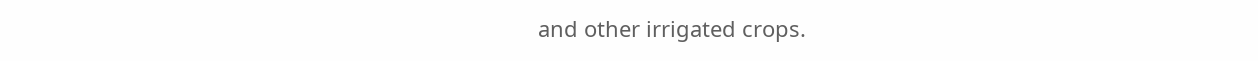and other irrigated crops.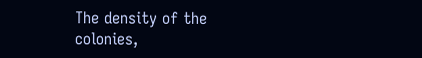The density of the colonies,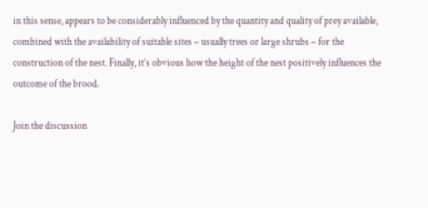in this sense, appears to be considerably influenced by the quantity and quality of prey available, combined with the availability of suitable sites – usually trees or large shrubs – for the construction of the nest. Finally, it’s obvious how the height of the nest positively influences the outcome of the brood.

Join the discussion